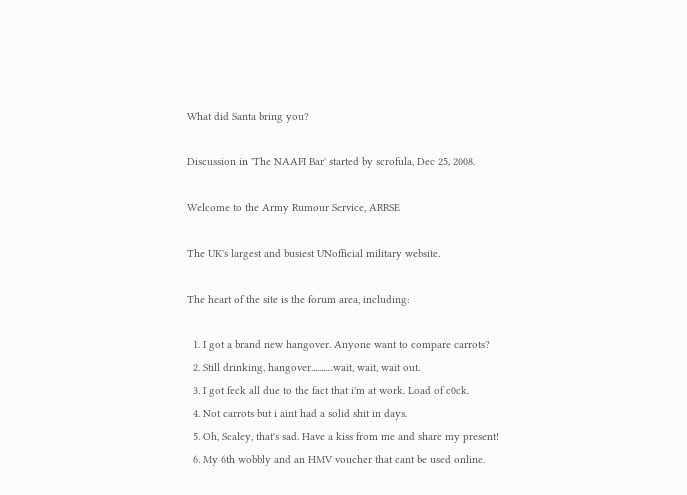What did Santa bring you?

Discussion in 'The NAAFI Bar' started by scrofula, Dec 25, 2008.

Welcome to the Army Rumour Service, ARRSE

The UK's largest and busiest UNofficial military website.

The heart of the site is the forum area, including:

  1. I got a brand new hangover. Anyone want to compare carrots?
  2. Still drinking, hangover...........wait, wait, wait out.
  3. I got feck all due to the fact that i'm at work. Load of c0ck.
  4. Not carrots but i aint had a solid shit in days.
  5. Oh, Scaley, that's sad. Have a kiss from me and share my present!
  6. My 6th wobbly and an HMV voucher that cant be used online.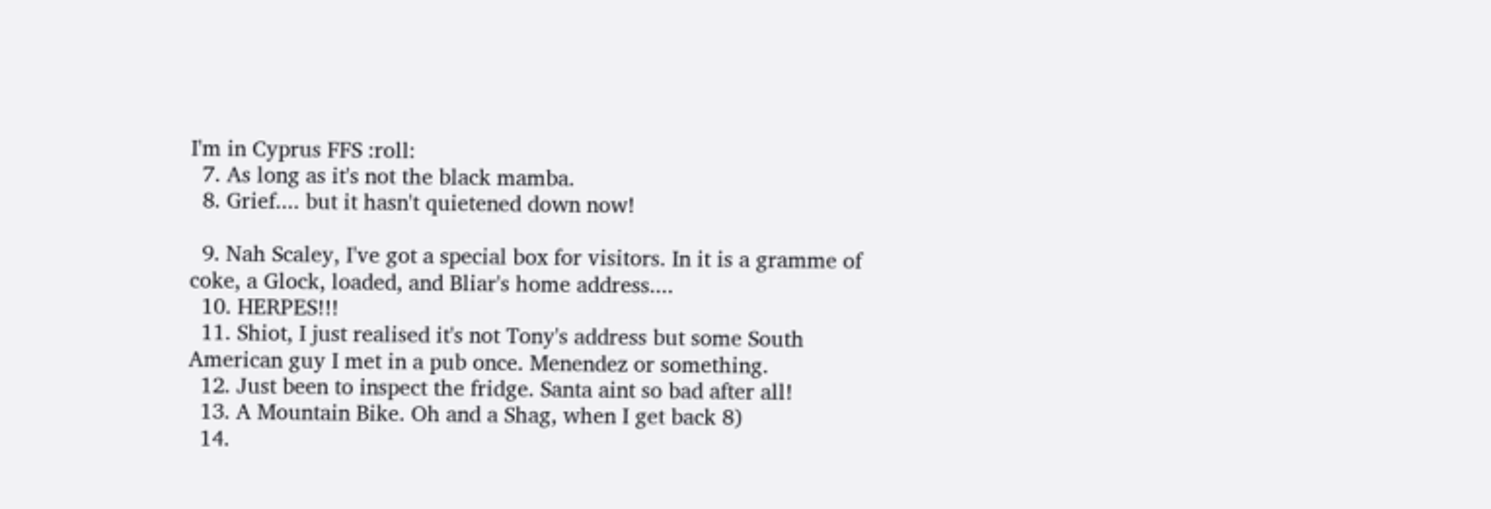I'm in Cyprus FFS :roll:
  7. As long as it's not the black mamba.
  8. Grief.... but it hasn't quietened down now!

  9. Nah Scaley, I've got a special box for visitors. In it is a gramme of coke, a Glock, loaded, and Bliar's home address....
  10. HERPES!!!
  11. Shiot, I just realised it's not Tony's address but some South American guy I met in a pub once. Menendez or something.
  12. Just been to inspect the fridge. Santa aint so bad after all!
  13. A Mountain Bike. Oh and a Shag, when I get back 8)
  14.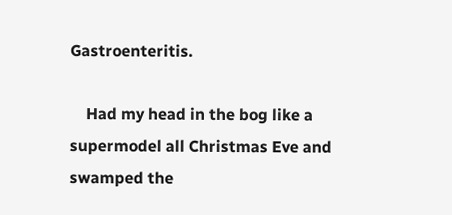Gastroenteritis.

    Had my head in the bog like a supermodel all Christmas Eve and swamped the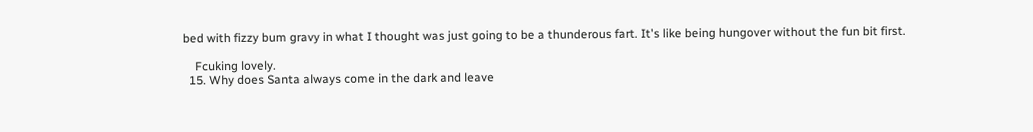bed with fizzy bum gravy in what I thought was just going to be a thunderous fart. It's like being hungover without the fun bit first.

    Fcuking lovely.
  15. Why does Santa always come in the dark and leave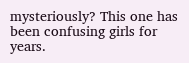mysteriously? This one has been confusing girls for years.